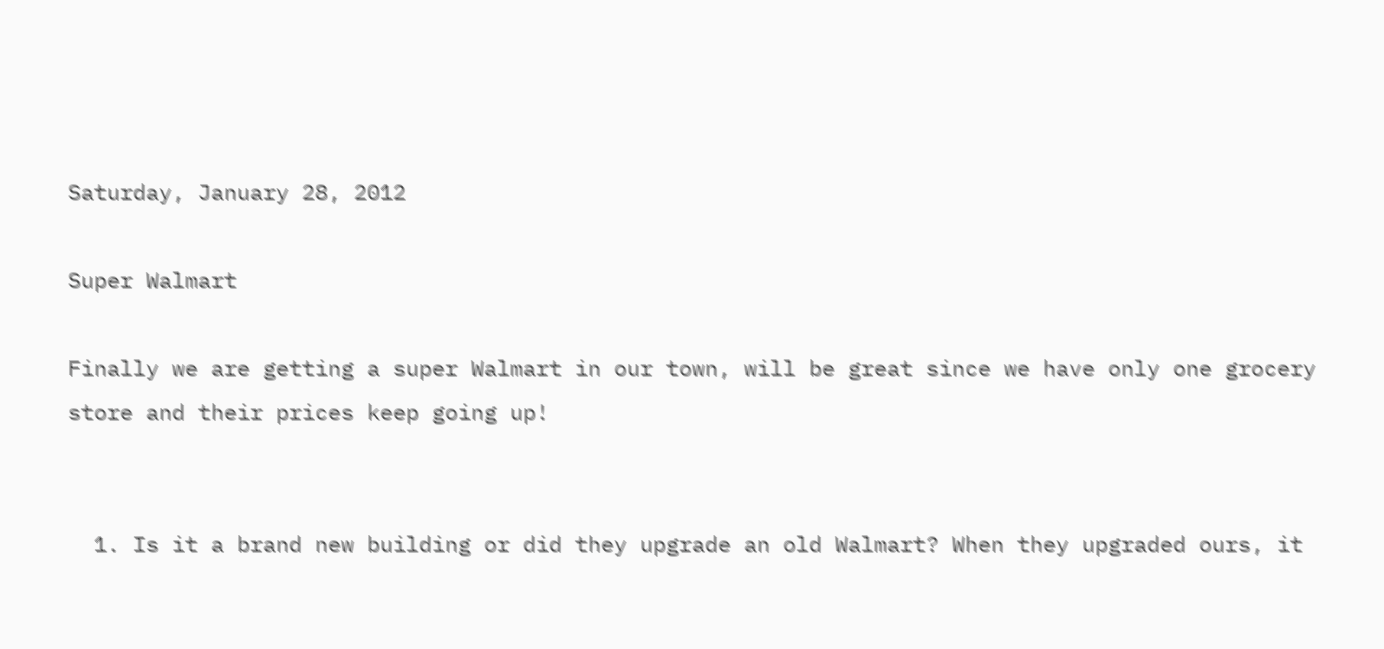Saturday, January 28, 2012

Super Walmart

Finally we are getting a super Walmart in our town, will be great since we have only one grocery store and their prices keep going up!


  1. Is it a brand new building or did they upgrade an old Walmart? When they upgraded ours, it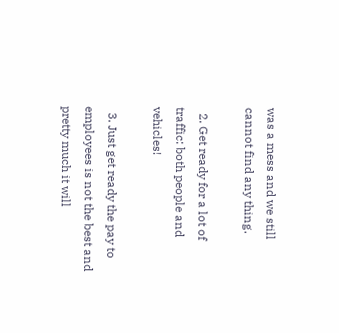was a mess and we still cannot find any thing.

  2. Get ready for a lot of traffic: both people and vehicles!

  3. Just get ready the pay to employees is not the best and pretty much it will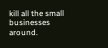kill all the small businesses around.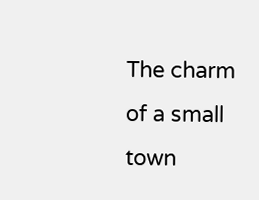The charm of a small town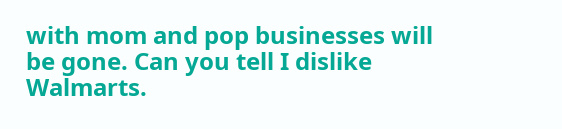with mom and pop businesses will be gone. Can you tell I dislike Walmarts.